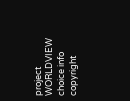project WORLDVIEW  choice info         copyright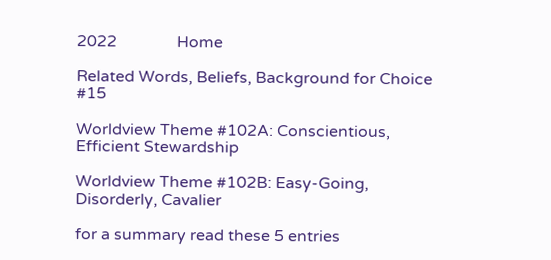2022               Home

Related Words, Beliefs, Background for Choice #15

Worldview Theme #102A: Conscientious, Efficient Stewardship

Worldview Theme #102B: Easy-Going, Disorderly, Cavalier

for a summary read these 5 entries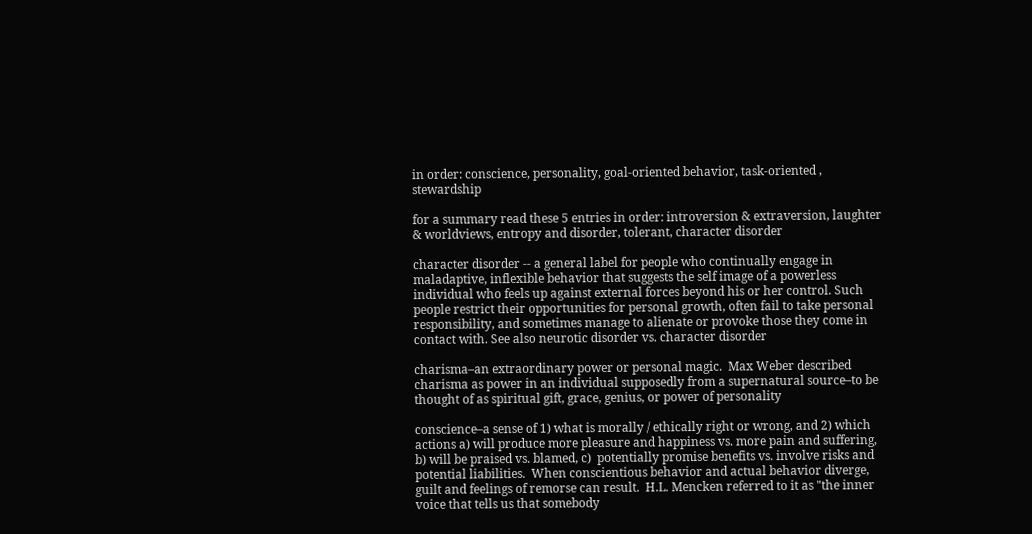in order: conscience, personality, goal-oriented behavior, task-oriented , stewardship

for a summary read these 5 entries in order: introversion & extraversion, laughter & worldviews, entropy and disorder, tolerant, character disorder

character disorder -- a general label for people who continually engage in maladaptive, inflexible behavior that suggests the self image of a powerless individual who feels up against external forces beyond his or her control. Such people restrict their opportunities for personal growth, often fail to take personal responsibility, and sometimes manage to alienate or provoke those they come in contact with. See also neurotic disorder vs. character disorder

charisma–an extraordinary power or personal magic.  Max Weber described charisma as power in an individual supposedly from a supernatural source–to be thought of as spiritual gift, grace, genius, or power of personality

conscience–a sense of 1) what is morally / ethically right or wrong, and 2) which actions a) will produce more pleasure and happiness vs. more pain and suffering, b) will be praised vs. blamed, c)  potentially promise benefits vs. involve risks and potential liabilities.  When conscientious behavior and actual behavior diverge, guilt and feelings of remorse can result.  H.L. Mencken referred to it as "the inner voice that tells us that somebody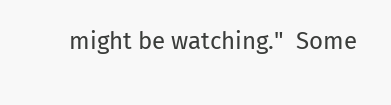might be watching."  Some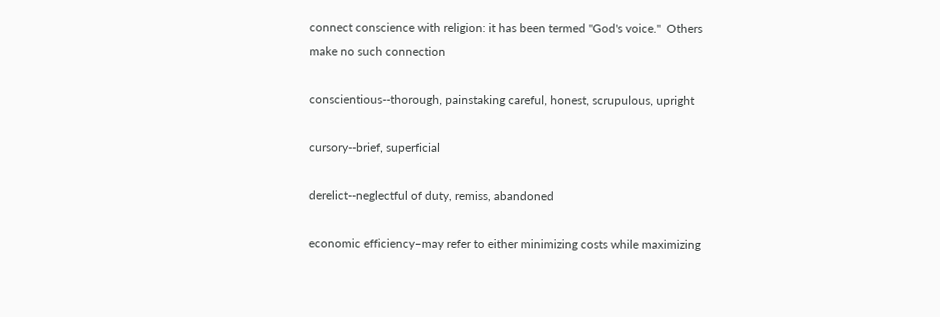connect conscience with religion: it has been termed "God's voice."  Others make no such connection

conscientious--thorough, painstaking careful, honest, scrupulous, upright

cursory--brief, superficial

derelict--neglectful of duty, remiss, abandoned

economic efficiency–may refer to either minimizing costs while maximizing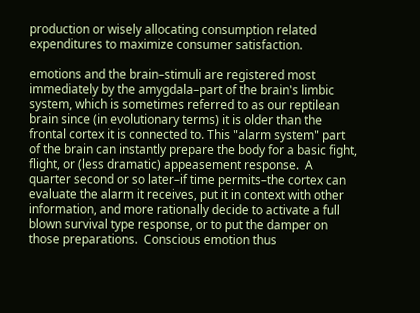production or wisely allocating consumption related expenditures to maximize consumer satisfaction.

emotions and the brain–stimuli are registered most immediately by the amygdala–part of the brain's limbic system, which is sometimes referred to as our reptilean brain since (in evolutionary terms) it is older than the frontal cortex it is connected to. This "alarm system" part of the brain can instantly prepare the body for a basic fight, flight, or (less dramatic) appeasement response.  A quarter second or so later–if time permits–the cortex can evaluate the alarm it receives, put it in context with other information, and more rationally decide to activate a full blown survival type response, or to put the damper on those preparations.  Conscious emotion thus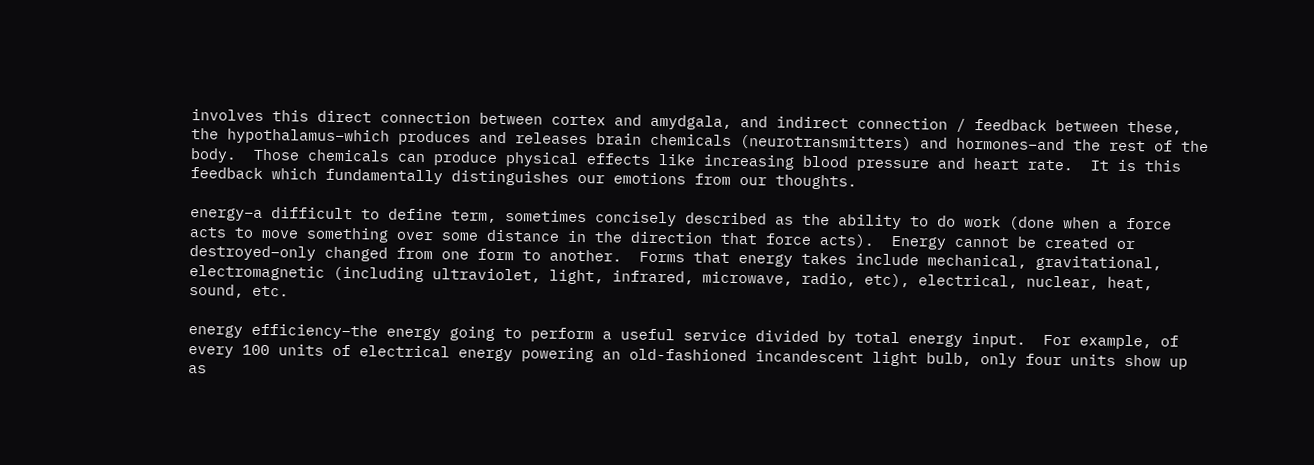involves this direct connection between cortex and amydgala, and indirect connection / feedback between these, the hypothalamus–which produces and releases brain chemicals (neurotransmitters) and hormones–and the rest of the body.  Those chemicals can produce physical effects like increasing blood pressure and heart rate.  It is this feedback which fundamentally distinguishes our emotions from our thoughts.

energy–a difficult to define term, sometimes concisely described as the ability to do work (done when a force acts to move something over some distance in the direction that force acts).  Energy cannot be created or destroyed–only changed from one form to another.  Forms that energy takes include mechanical, gravitational, electromagnetic (including ultraviolet, light, infrared, microwave, radio, etc), electrical, nuclear, heat, sound, etc.

energy efficiency–the energy going to perform a useful service divided by total energy input.  For example, of every 100 units of electrical energy powering an old-fashioned incandescent light bulb, only four units show up as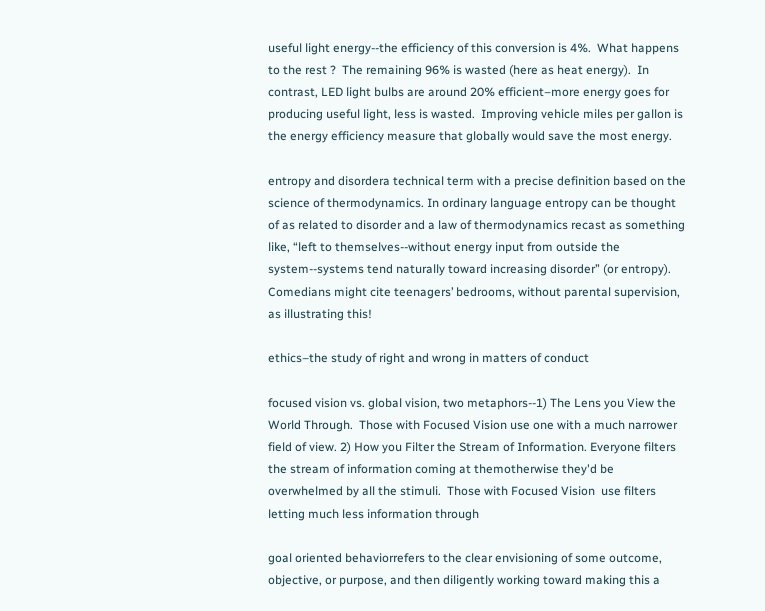useful light energy--the efficiency of this conversion is 4%.  What happens to the rest ?  The remaining 96% is wasted (here as heat energy).  In contrast, LED light bulbs are around 20% efficient–more energy goes for producing useful light, less is wasted.  Improving vehicle miles per gallon is the energy efficiency measure that globally would save the most energy.

entropy and disordera technical term with a precise definition based on the science of thermodynamics. In ordinary language entropy can be thought of as related to disorder and a law of thermodynamics recast as something like, “left to themselves--without energy input from outside the system--systems tend naturally toward increasing disorder” (or entropy).  Comedians might cite teenagers’ bedrooms, without parental supervision,  as illustrating this!

ethics–the study of right and wrong in matters of conduct

focused vision vs. global vision, two metaphors--1) The Lens you View the World Through.  Those with Focused Vision use one with a much narrower field of view. 2) How you Filter the Stream of Information. Everyone filters the stream of information coming at themotherwise they'd be overwhelmed by all the stimuli.  Those with Focused Vision  use filters letting much less information through

goal oriented behaviorrefers to the clear envisioning of some outcome, objective, or purpose, and then diligently working toward making this a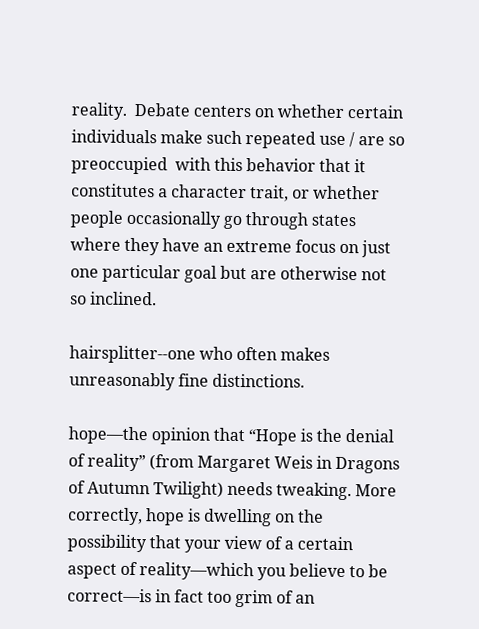reality.  Debate centers on whether certain individuals make such repeated use / are so preoccupied  with this behavior that it constitutes a character trait, or whether people occasionally go through states where they have an extreme focus on just one particular goal but are otherwise not so inclined.

hairsplitter--one who often makes unreasonably fine distinctions.

hope—the opinion that “Hope is the denial of reality” (from Margaret Weis in Dragons of Autumn Twilight) needs tweaking. More correctly, hope is dwelling on the possibility that your view of a certain aspect of reality—which you believe to be correct—is in fact too grim of an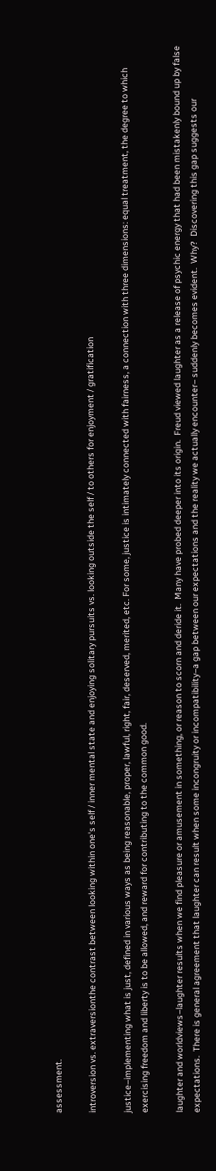assessment.

introversion vs. extraversionthe contrast between looking within one's self / inner mental state and enjoying solitary pursuits vs. looking outside the self / to others for enjoyment / gratification

justice–implementing what is just, defined in various ways as being reasonable, proper, lawful, right, fair, deserved, merited, etc. For some, justice is intimately connected with fairness, a connection with three dimensions: equal treatment, the degree to which exercising freedom and liberty is to be allowed, and reward for contributing to the common good.

laughter and worldviews–laughter results when we find pleasure or amusement in something, or reason to scorn and deride it.  Many have probed deeper into its origin.  Freud viewed laughter as a release of psychic energy that had been mistakenly bound up by false expectations.  There is general agreement that laughter can result when some incongruity or incompatibility–a gap between our expectations and the reality we actually encounter– suddenly becomes evident.  Why?  Discovering this gap suggests our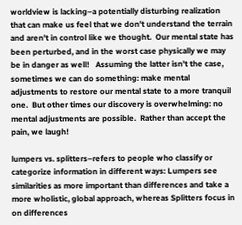worldview is lacking–a potentially disturbing realization that can make us feel that we don't understand the terrain and aren't in control like we thought.  Our mental state has been perturbed, and in the worst case physically we may be in danger as well!   Assuming the latter isn't the case, sometimes we can do something: make mental adjustments to restore our mental state to a more tranquil one.  But other times our discovery is overwhelming: no mental adjustments are possible.  Rather than accept the pain, we laugh!

lumpers vs. splitters–refers to people who classify or categorize information in different ways: Lumpers see similarities as more important than differences and take a more wholistic, global approach, whereas Splitters focus in on differences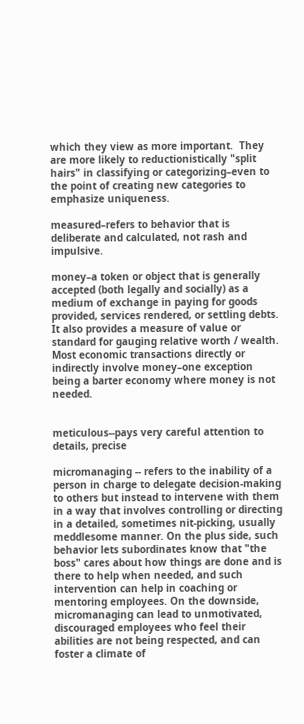which they view as more important.  They are more likely to reductionistically "split hairs" in classifying or categorizing–even to the point of creating new categories to emphasize uniqueness.

measured–refers to behavior that is deliberate and calculated, not rash and impulsive.

money–a token or object that is generally accepted (both legally and socially) as a medium of exchange in paying for goods provided, services rendered, or settling debts. It also provides a measure of value or standard for gauging relative worth / wealth. Most economic transactions directly or indirectly involve money–one exception being a barter economy where money is not needed.


meticulous--pays very careful attention to details, precise

micromanaging -- refers to the inability of a person in charge to delegate decision-making to others but instead to intervene with them in a way that involves controlling or directing in a detailed, sometimes nit-picking, usually  meddlesome manner. On the plus side, such behavior lets subordinates know that "the boss" cares about how things are done and is there to help when needed, and such intervention can help in coaching or mentoring employees. On the downside, micromanaging can lead to unmotivated, discouraged employees who feel their abilities are not being respected, and can foster a climate of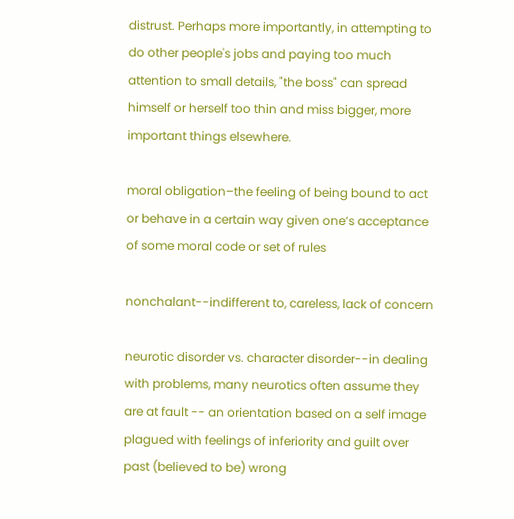distrust. Perhaps more importantly, in attempting to do other people's jobs and paying too much attention to small details, "the boss" can spread himself or herself too thin and miss bigger, more important things elsewhere.

moral obligation–the feeling of being bound to act or behave in a certain way given one’s acceptance of some moral code or set of rules

nonchalant--indifferent to, careless, lack of concern

neurotic disorder vs. character disorder--in dealing with problems, many neurotics often assume they are at fault -- an orientation based on a self image plagued with feelings of inferiority and guilt over past (believed to be) wrong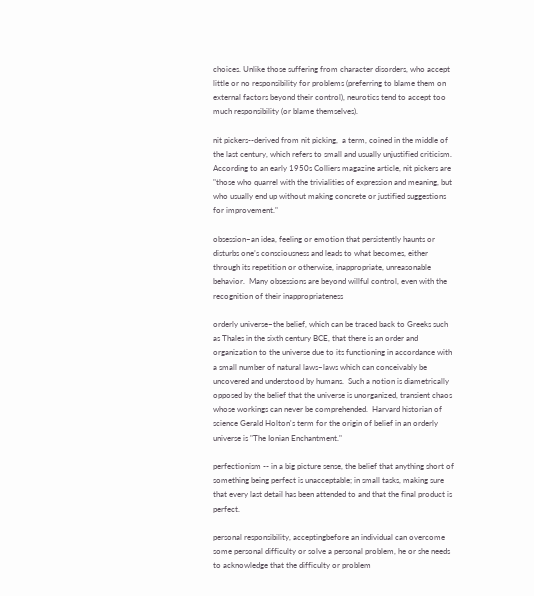choices. Unlike those suffering from character disorders, who accept little or no responsibility for problems (preferring to blame them on external factors beyond their control), neurotics tend to accept too much responsibility (or blame themselves).

nit pickers--derived from nit picking,  a term, coined in the middle of the last century, which refers to small and usually unjustified criticism. According to an early 1950s Colliers magazine article, nit pickers are "those who quarrel with the trivialities of expression and meaning, but who usually end up without making concrete or justified suggestions for improvement."

obsession–an idea, feeling or emotion that persistently haunts or disturbs one’s consciousness and leads to what becomes, either through its repetition or otherwise, inappropriate, unreasonable behavior.  Many obsessions are beyond willful control, even with the recognition of their inappropriateness

orderly universe–the belief, which can be traced back to Greeks such as Thales in the sixth century BCE, that there is an order and organization to the universe due to its functioning in accordance with a small number of natural laws–laws which can conceivably be uncovered and understood by humans.  Such a notion is diametrically opposed by the belief that the universe is unorganized, transient chaos whose workings can never be comprehended.  Harvard historian of science Gerald Holton's term for the origin of belief in an orderly universe is "The Ionian Enchantment."

perfectionism -- in a big picture sense, the belief that anything short of something being perfect is unacceptable; in small tasks, making sure that every last detail has been attended to and that the final product is perfect.

personal responsibility, acceptingbefore an individual can overcome some personal difficulty or solve a personal problem, he or she needs to acknowledge that the difficulty or problem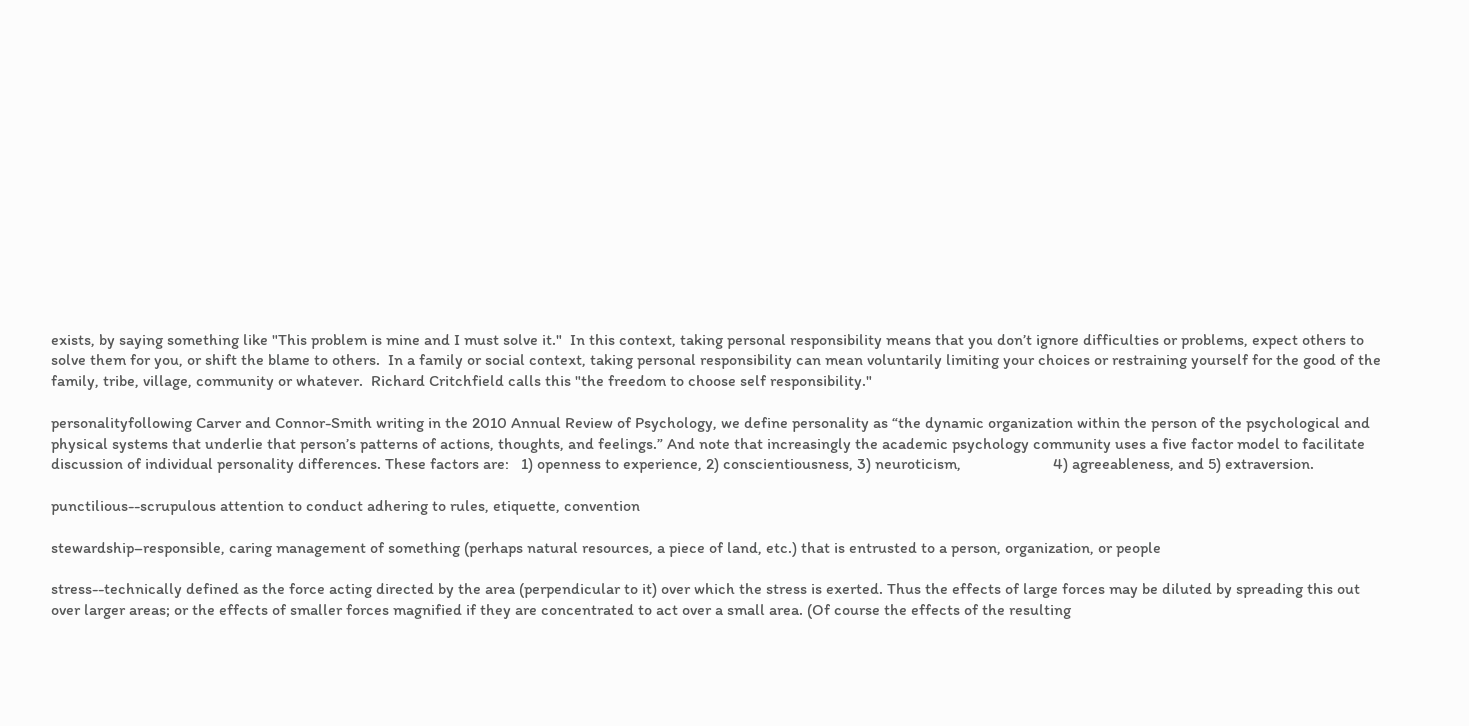exists, by saying something like "This problem is mine and I must solve it."  In this context, taking personal responsibility means that you don’t ignore difficulties or problems, expect others to solve them for you, or shift the blame to others.  In a family or social context, taking personal responsibility can mean voluntarily limiting your choices or restraining yourself for the good of the family, tribe, village, community or whatever.  Richard Critchfield calls this "the freedom to choose self responsibility."

personalityfollowing Carver and Connor-Smith writing in the 2010 Annual Review of Psychology, we define personality as “the dynamic organization within the person of the psychological and physical systems that underlie that person’s patterns of actions, thoughts, and feelings.” And note that increasingly the academic psychology community uses a five factor model to facilitate discussion of individual personality differences. These factors are:   1) openness to experience, 2) conscientiousness, 3) neuroticism,                       4) agreeableness, and 5) extraversion.

punctilious--scrupulous attention to conduct adhering to rules, etiquette, convention

stewardship–responsible, caring management of something (perhaps natural resources, a piece of land, etc.) that is entrusted to a person, organization, or people

stress--technically defined as the force acting directed by the area (perpendicular to it) over which the stress is exerted. Thus the effects of large forces may be diluted by spreading this out over larger areas; or the effects of smaller forces magnified if they are concentrated to act over a small area. (Of course the effects of the resulting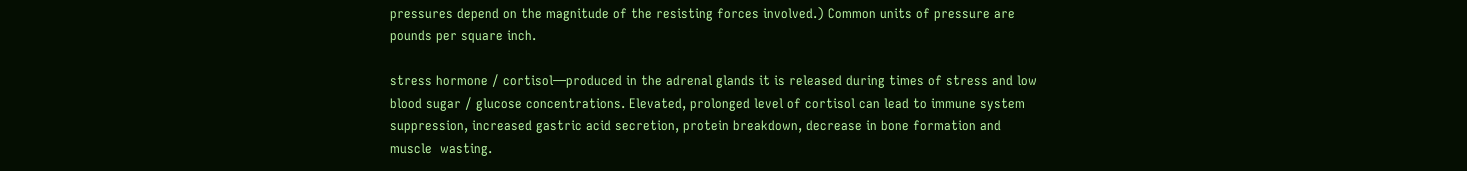pressures depend on the magnitude of the resisting forces involved.) Common units of pressure are pounds per square inch.

stress hormone / cortisol—produced in the adrenal glands it is released during times of stress and low blood sugar / glucose concentrations. Elevated, prolonged level of cortisol can lead to immune system suppression, increased gastric acid secretion, protein breakdown, decrease in bone formation and muscle  wasting.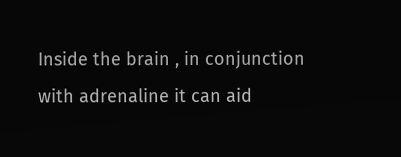Inside the brain , in conjunction with adrenaline it can aid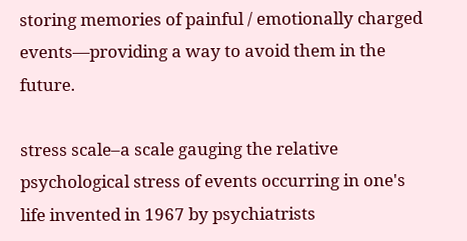storing memories of painful / emotionally charged events—providing a way to avoid them in the future.

stress scale–a scale gauging the relative psychological stress of events occurring in one's life invented in 1967 by psychiatrists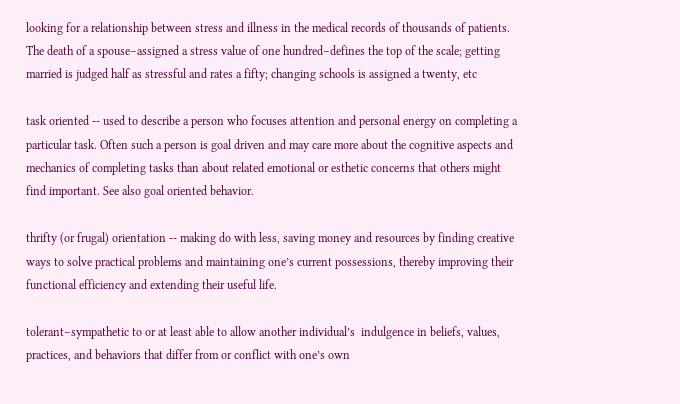looking for a relationship between stress and illness in the medical records of thousands of patients.  The death of a spouse–assigned a stress value of one hundred–defines the top of the scale; getting married is judged half as stressful and rates a fifty; changing schools is assigned a twenty, etc

task oriented -- used to describe a person who focuses attention and personal energy on completing a particular task. Often such a person is goal driven and may care more about the cognitive aspects and mechanics of completing tasks than about related emotional or esthetic concerns that others might find important. See also goal oriented behavior.

thrifty (or frugal) orientation -- making do with less, saving money and resources by finding creative ways to solve practical problems and maintaining one’s current possessions, thereby improving their functional efficiency and extending their useful life.

tolerant–sympathetic to or at least able to allow another individual’s  indulgence in beliefs, values, practices, and behaviors that differ from or conflict with one’s own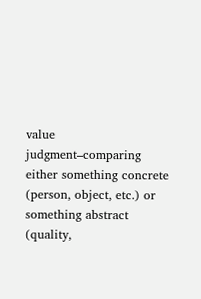value judgment–comparing either something concrete (person, object, etc.) or something abstract (quality,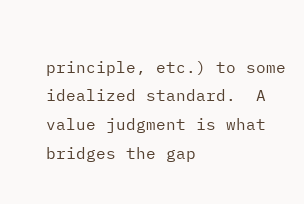principle, etc.) to some idealized standard.  A value judgment is what bridges the gap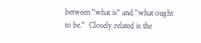between "what is" and "what ought to be."  Closely related is the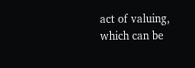act of valuing, which can be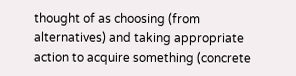thought of as choosing (from alternatives) and taking appropriate action to acquire something (concrete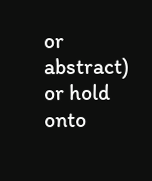or abstract) or hold onto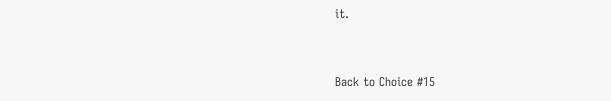it.


Back to Choice #15